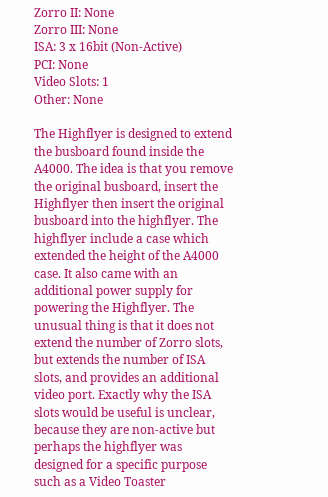Zorro II: None
Zorro III: None
ISA: 3 x 16bit (Non-Active)
PCI: None
Video Slots: 1
Other: None

The Highflyer is designed to extend the busboard found inside the A4000. The idea is that you remove the original busboard, insert the Highflyer then insert the original busboard into the highflyer. The highflyer include a case which extended the height of the A4000 case. It also came with an additional power supply for powering the Highflyer. The unusual thing is that it does not extend the number of Zorro slots, but extends the number of ISA slots, and provides an additional video port. Exactly why the ISA slots would be useful is unclear, because they are non-active but perhaps the highflyer was designed for a specific purpose such as a Video Toaster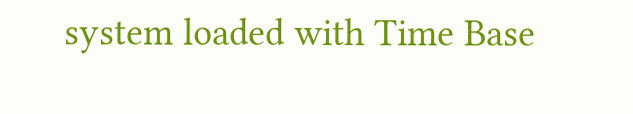system loaded with Time Base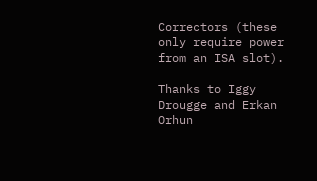Correctors (these only require power from an ISA slot).

Thanks to Iggy Drougge and Erkan Orhun